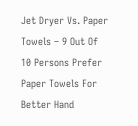Jet Dryer Vs. Paper Towels – 9 Out Of 10 Persons Prefer Paper Towels For Better Hand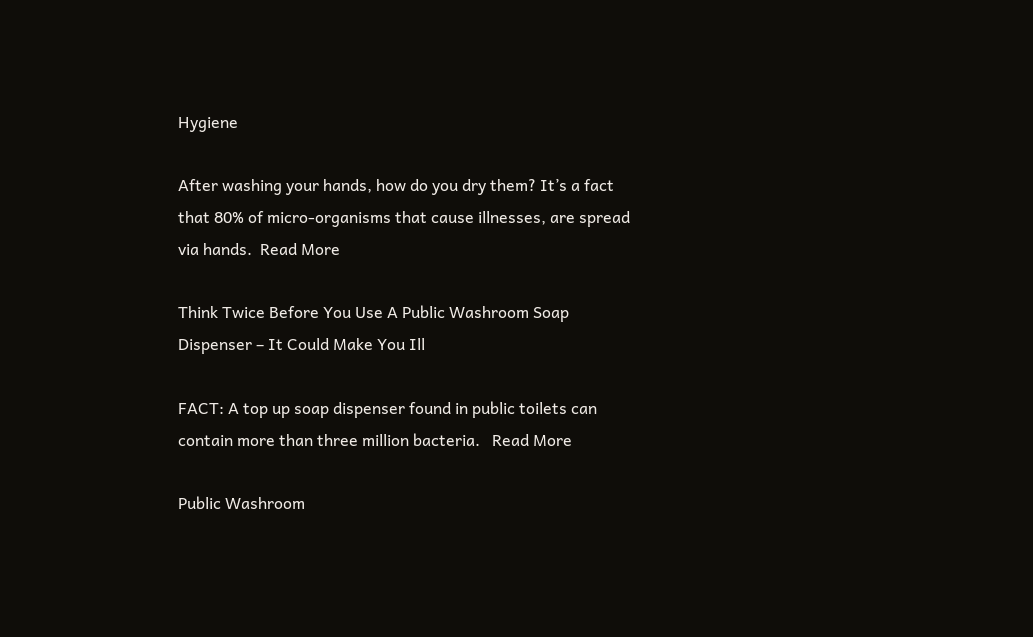Hygiene

After washing your hands, how do you dry them? It’s a fact that 80% of micro-organisms that cause illnesses, are spread via hands.  Read More

Think Twice Before You Use A Public Washroom Soap Dispenser – It Could Make You Ill

FACT: A top up soap dispenser found in public toilets can contain more than three million bacteria.   Read More

Public Washroom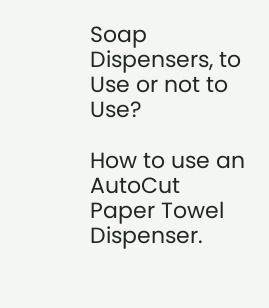Soap Dispensers, to Use or not to Use?

How to use an AutoCut Paper Towel Dispenser.